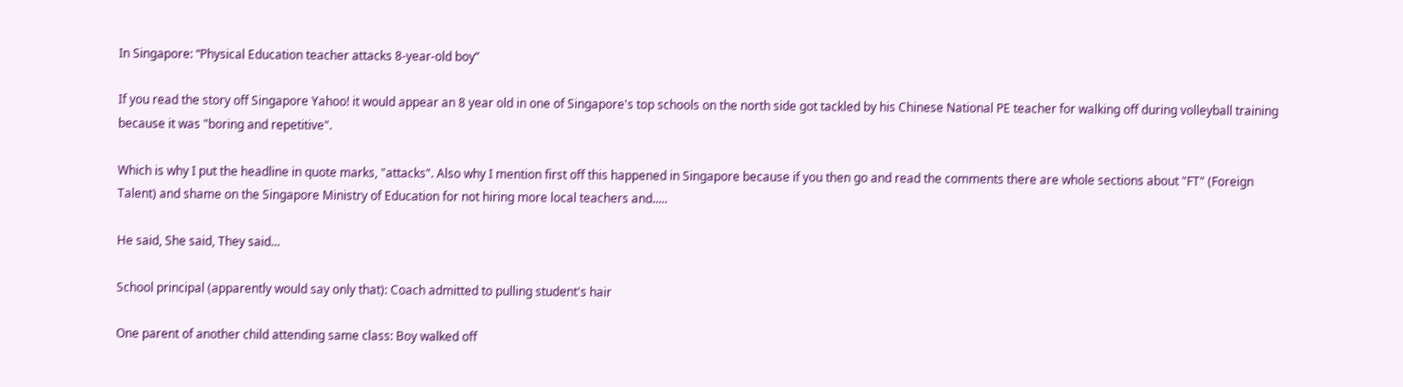In Singapore: “Physical Education teacher attacks 8-year-old boy”

If you read the story off Singapore Yahoo! it would appear an 8 year old in one of Singapore's top schools on the north side got tackled by his Chinese National PE teacher for walking off during volleyball training because it was "boring and repetitive".

Which is why I put the headline in quote marks, "attacks". Also why I mention first off this happened in Singapore because if you then go and read the comments there are whole sections about "FT" (Foreign Talent) and shame on the Singapore Ministry of Education for not hiring more local teachers and.....

He said, She said, They said...

School principal (apparently would say only that): Coach admitted to pulling student's hair

One parent of another child attending same class: Boy walked off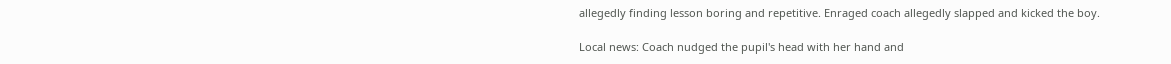allegedly finding lesson boring and repetitive. Enraged coach allegedly slapped and kicked the boy.

Local news: Coach nudged the pupil's head with her hand and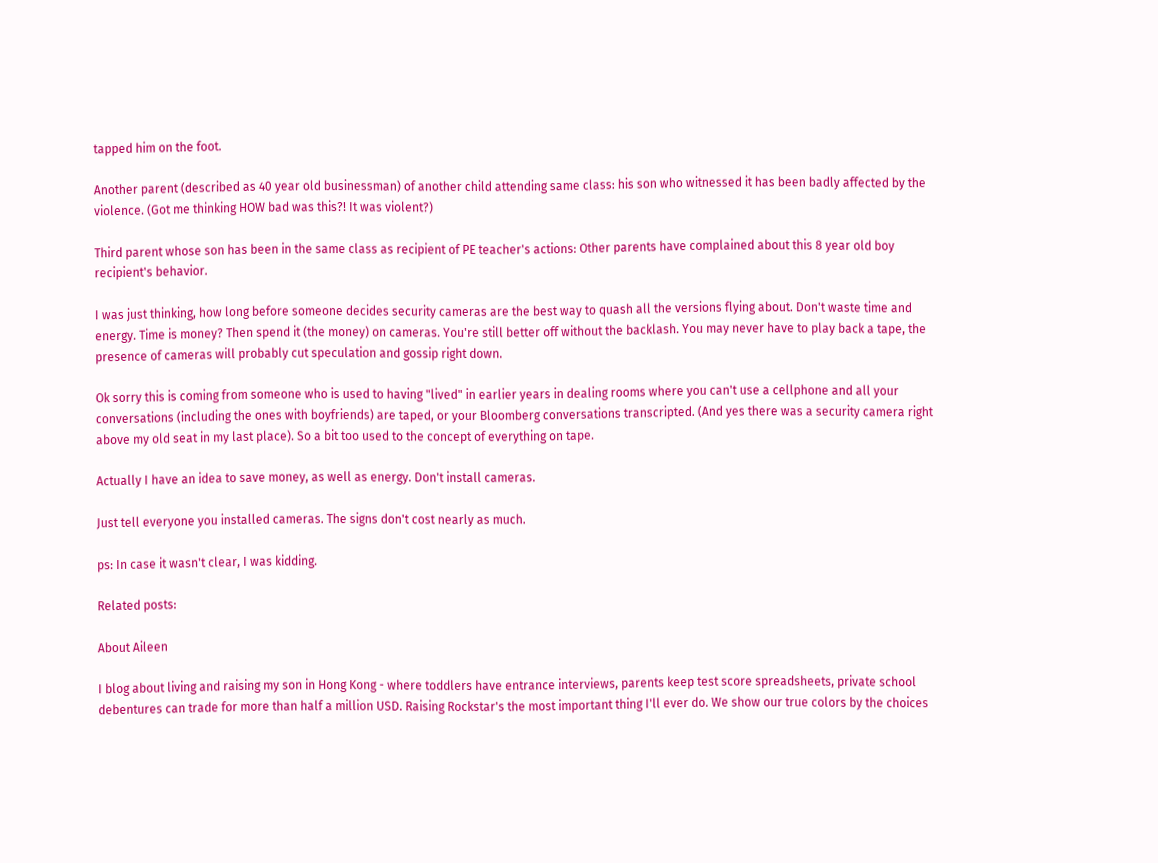tapped him on the foot.

Another parent (described as 40 year old businessman) of another child attending same class: his son who witnessed it has been badly affected by the violence. (Got me thinking HOW bad was this?! It was violent?)

Third parent whose son has been in the same class as recipient of PE teacher's actions: Other parents have complained about this 8 year old boy recipient's behavior.

I was just thinking, how long before someone decides security cameras are the best way to quash all the versions flying about. Don't waste time and energy. Time is money? Then spend it (the money) on cameras. You're still better off without the backlash. You may never have to play back a tape, the presence of cameras will probably cut speculation and gossip right down.

Ok sorry this is coming from someone who is used to having "lived" in earlier years in dealing rooms where you can't use a cellphone and all your conversations (including the ones with boyfriends) are taped, or your Bloomberg conversations transcripted. (And yes there was a security camera right above my old seat in my last place). So a bit too used to the concept of everything on tape.

Actually I have an idea to save money, as well as energy. Don't install cameras.

Just tell everyone you installed cameras. The signs don't cost nearly as much.

ps: In case it wasn't clear, I was kidding.

Related posts:

About Aileen

I blog about living and raising my son in Hong Kong - where toddlers have entrance interviews, parents keep test score spreadsheets, private school debentures can trade for more than half a million USD. Raising Rockstar's the most important thing I'll ever do. We show our true colors by the choices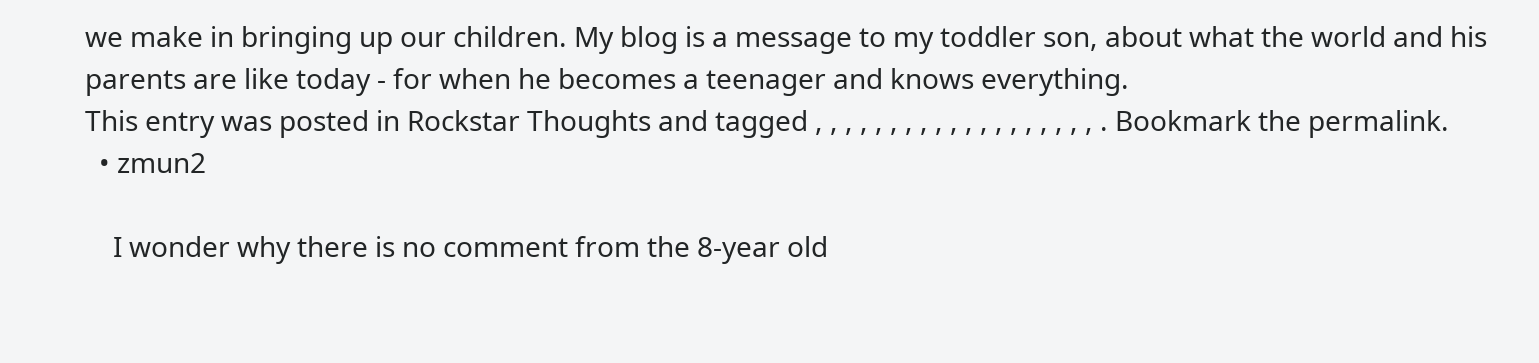we make in bringing up our children. My blog is a message to my toddler son, about what the world and his parents are like today - for when he becomes a teenager and knows everything.
This entry was posted in Rockstar Thoughts and tagged , , , , , , , , , , , , , , , , , , , . Bookmark the permalink.
  • zmun2

    I wonder why there is no comment from the 8-year old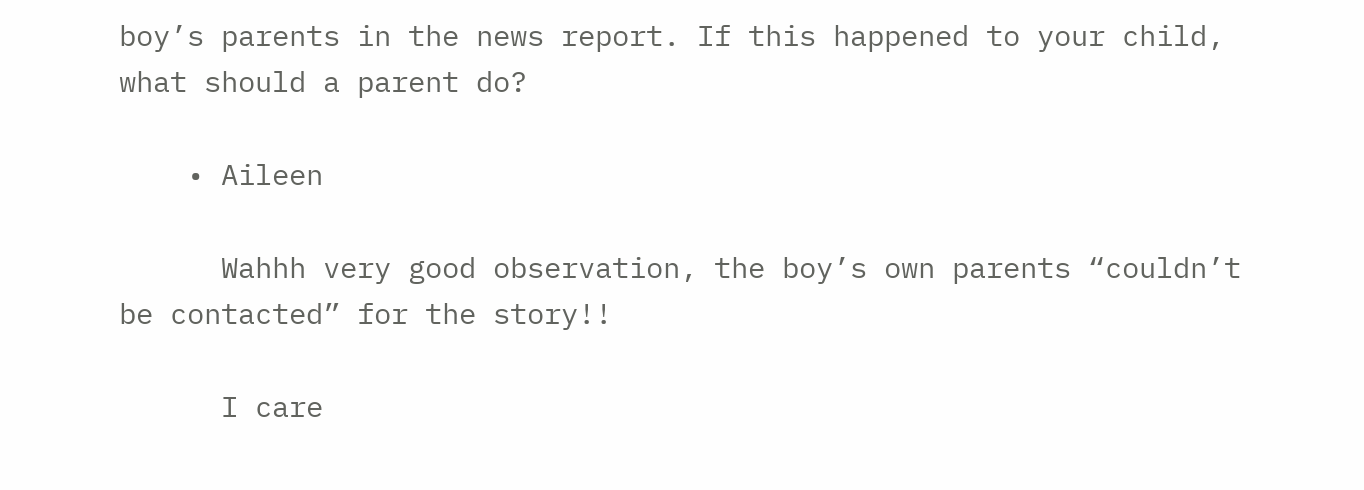boy’s parents in the news report. If this happened to your child, what should a parent do?

    • Aileen

      Wahhh very good observation, the boy’s own parents “couldn’t be contacted” for the story!!

      I care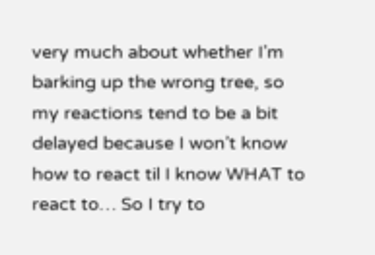very much about whether I’m barking up the wrong tree, so my reactions tend to be a bit delayed because I won’t know how to react til I know WHAT to react to… So I try to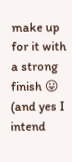make up for it with a strong finish 😛 (and yes I intend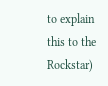to explain this to the Rockstar)